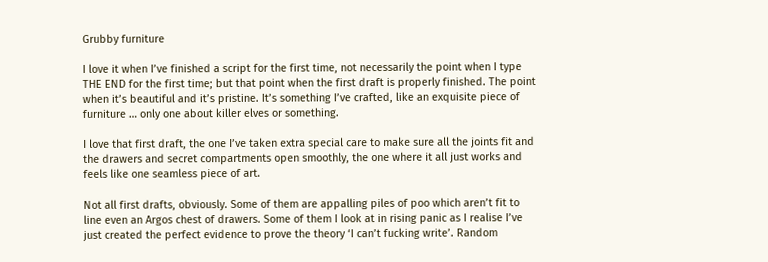Grubby furniture

I love it when I’ve finished a script for the first time, not necessarily the point when I type THE END for the first time; but that point when the first draft is properly finished. The point when it’s beautiful and it’s pristine. It’s something I’ve crafted, like an exquisite piece of furniture … only one about killer elves or something.

I love that first draft, the one I’ve taken extra special care to make sure all the joints fit and the drawers and secret compartments open smoothly, the one where it all just works and feels like one seamless piece of art.

Not all first drafts, obviously. Some of them are appalling piles of poo which aren’t fit to line even an Argos chest of drawers. Some of them I look at in rising panic as I realise I’ve just created the perfect evidence to prove the theory ‘I can’t fucking write’. Random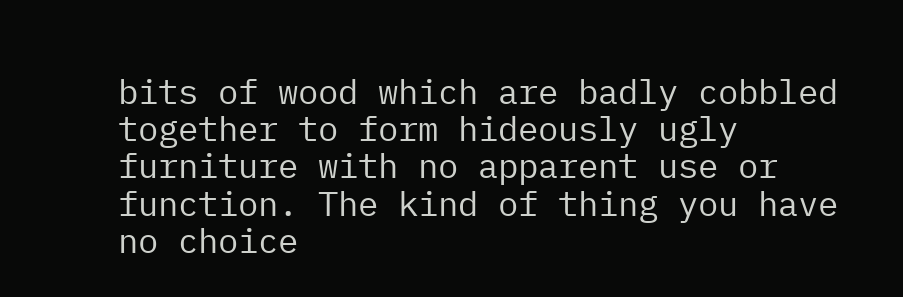bits of wood which are badly cobbled together to form hideously ugly furniture with no apparent use or function. The kind of thing you have no choice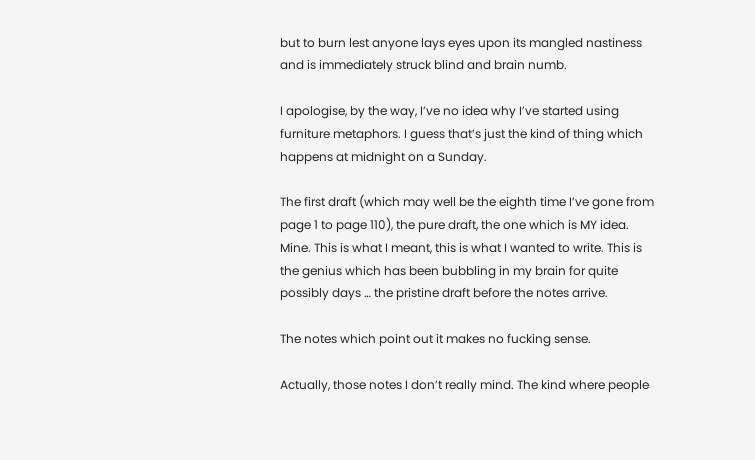but to burn lest anyone lays eyes upon its mangled nastiness and is immediately struck blind and brain numb.

I apologise, by the way, I’ve no idea why I’ve started using furniture metaphors. I guess that’s just the kind of thing which happens at midnight on a Sunday.

The first draft (which may well be the eighth time I’ve gone from page 1 to page 110), the pure draft, the one which is MY idea. Mine. This is what I meant, this is what I wanted to write. This is the genius which has been bubbling in my brain for quite possibly days … the pristine draft before the notes arrive.

The notes which point out it makes no fucking sense.

Actually, those notes I don’t really mind. The kind where people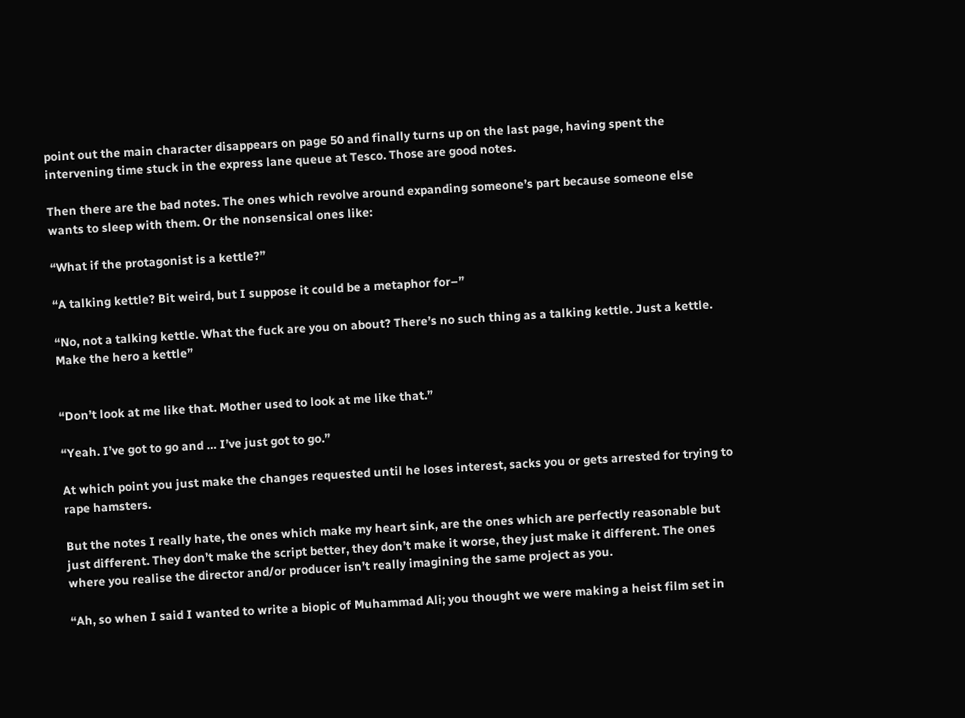point out the main character disappears on page 50 and finally turns up on the last page, having spent the intervening time stuck in the express lane queue at Tesco. Those are good notes.

Then there are the bad notes. The ones which revolve around expanding someone’s part because someone else wants to sleep with them. Or the nonsensical ones like:

“What if the protagonist is a kettle?”

“A talking kettle? Bit weird, but I suppose it could be a metaphor for–”

“No, not a talking kettle. What the fuck are you on about? There’s no such thing as a talking kettle. Just a kettle. Make the hero a kettle”


“Don’t look at me like that. Mother used to look at me like that.”

“Yeah. I’ve got to go and … I’ve just got to go.”

At which point you just make the changes requested until he loses interest, sacks you or gets arrested for trying to rape hamsters.

But the notes I really hate, the ones which make my heart sink, are the ones which are perfectly reasonable but just different. They don’t make the script better, they don’t make it worse, they just make it different. The ones where you realise the director and/or producer isn’t really imagining the same project as you.

“Ah, so when I said I wanted to write a biopic of Muhammad Ali; you thought we were making a heist film set in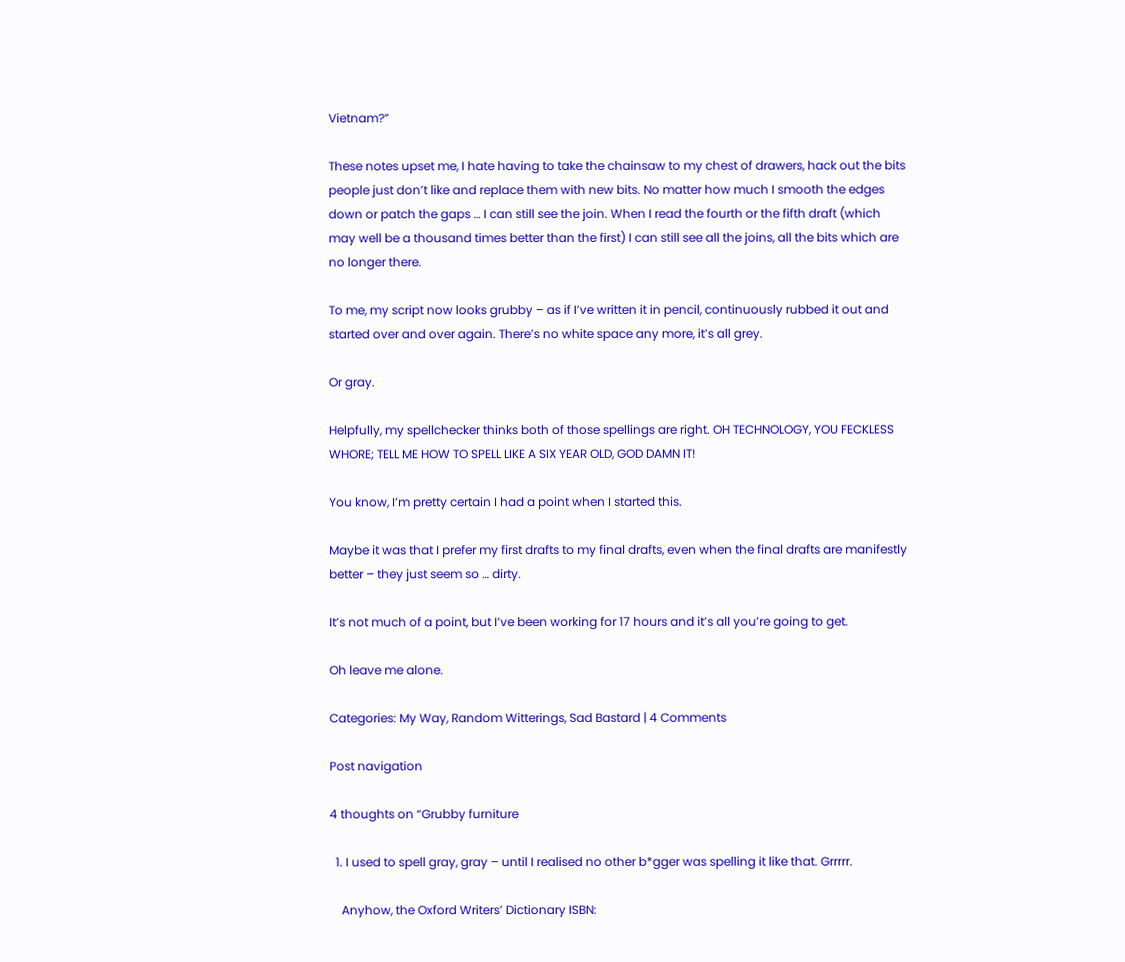Vietnam?”

These notes upset me, I hate having to take the chainsaw to my chest of drawers, hack out the bits people just don’t like and replace them with new bits. No matter how much I smooth the edges down or patch the gaps … I can still see the join. When I read the fourth or the fifth draft (which may well be a thousand times better than the first) I can still see all the joins, all the bits which are no longer there.

To me, my script now looks grubby – as if I’ve written it in pencil, continuously rubbed it out and started over and over again. There’s no white space any more, it’s all grey.

Or gray.

Helpfully, my spellchecker thinks both of those spellings are right. OH TECHNOLOGY, YOU FECKLESS WHORE; TELL ME HOW TO SPELL LIKE A SIX YEAR OLD, GOD DAMN IT!

You know, I’m pretty certain I had a point when I started this.

Maybe it was that I prefer my first drafts to my final drafts, even when the final drafts are manifestly better – they just seem so … dirty.

It’s not much of a point, but I’ve been working for 17 hours and it’s all you’re going to get.

Oh leave me alone.

Categories: My Way, Random Witterings, Sad Bastard | 4 Comments

Post navigation

4 thoughts on “Grubby furniture

  1. I used to spell gray, gray – until I realised no other b*gger was spelling it like that. Grrrrr.

    Anyhow, the Oxford Writers’ Dictionary ISBN: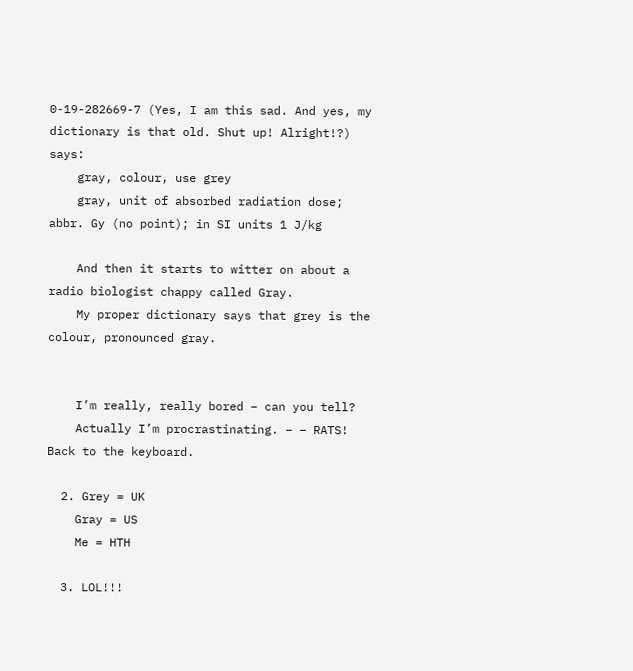0-19-282669-7 (Yes, I am this sad. And yes, my dictionary is that old. Shut up! Alright!?) says:
    gray, colour, use grey
    gray, unit of absorbed radiation dose; abbr. Gy (no point); in SI units 1 J/kg

    And then it starts to witter on about a radio biologist chappy called Gray.
    My proper dictionary says that grey is the colour, pronounced gray.


    I’m really, really bored – can you tell?
    Actually I’m procrastinating. – – RATS! Back to the keyboard.

  2. Grey = UK
    Gray = US
    Me = HTH

  3. LOL!!!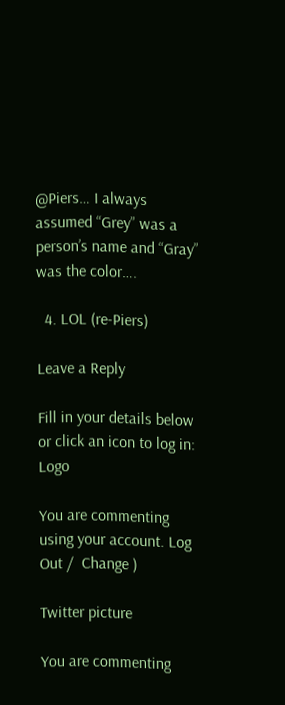@Piers… I always assumed “Grey” was a person’s name and “Gray” was the color….

  4. LOL (re-Piers)

Leave a Reply

Fill in your details below or click an icon to log in: Logo

You are commenting using your account. Log Out /  Change )

Twitter picture

You are commenting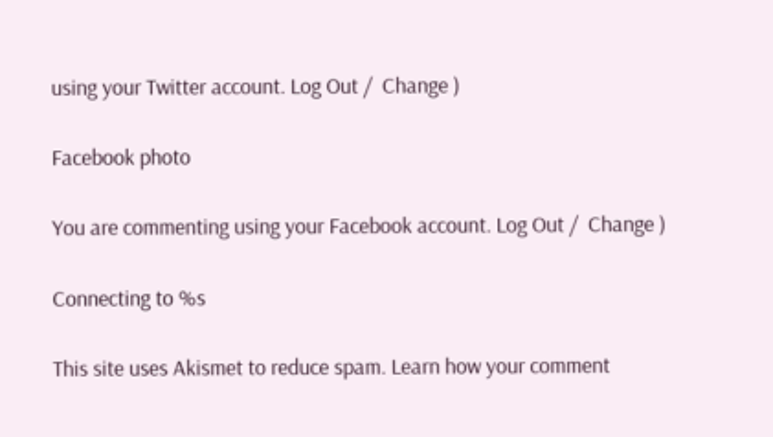using your Twitter account. Log Out /  Change )

Facebook photo

You are commenting using your Facebook account. Log Out /  Change )

Connecting to %s

This site uses Akismet to reduce spam. Learn how your comment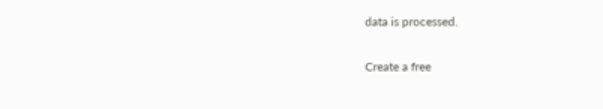data is processed.

Create a free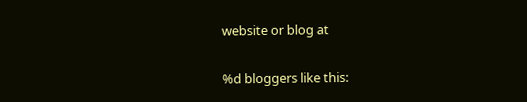website or blog at

%d bloggers like this: